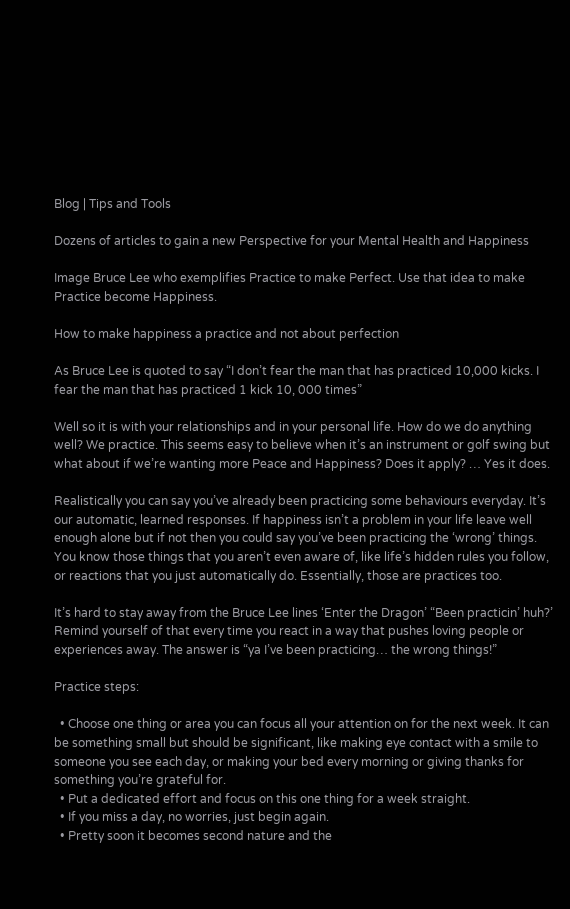Blog | Tips and Tools

Dozens of articles to gain a new Perspective for your Mental Health and Happiness

Image Bruce Lee who exemplifies Practice to make Perfect. Use that idea to make Practice become Happiness.

How to make happiness a practice and not about perfection

As Bruce Lee is quoted to say “I don’t fear the man that has practiced 10,000 kicks. I fear the man that has practiced 1 kick 10, 000 times”

Well so it is with your relationships and in your personal life. How do we do anything well? We practice. This seems easy to believe when it’s an instrument or golf swing but what about if we’re wanting more Peace and Happiness? Does it apply? … Yes it does.

Realistically you can say you’ve already been practicing some behaviours everyday. It’s our automatic, learned responses. If happiness isn’t a problem in your life leave well enough alone but if not then you could say you’ve been practicing the ‘wrong’ things.  You know those things that you aren’t even aware of, like life’s hidden rules you follow, or reactions that you just automatically do. Essentially, those are practices too.

It’s hard to stay away from the Bruce Lee lines ‘Enter the Dragon’ “Been practicin’ huh?’ Remind yourself of that every time you react in a way that pushes loving people or experiences away. The answer is “ya I’ve been practicing… the wrong things!”

Practice steps:

  • Choose one thing or area you can focus all your attention on for the next week. It can be something small but should be significant, like making eye contact with a smile to someone you see each day, or making your bed every morning or giving thanks for something you’re grateful for.
  • Put a dedicated effort and focus on this one thing for a week straight.
  • If you miss a day, no worries, just begin again.
  • Pretty soon it becomes second nature and the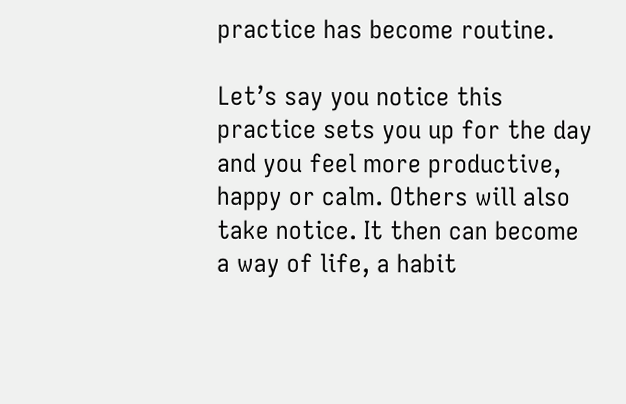practice has become routine.

Let’s say you notice this practice sets you up for the day and you feel more productive, happy or calm. Others will also take notice. It then can become a way of life, a habit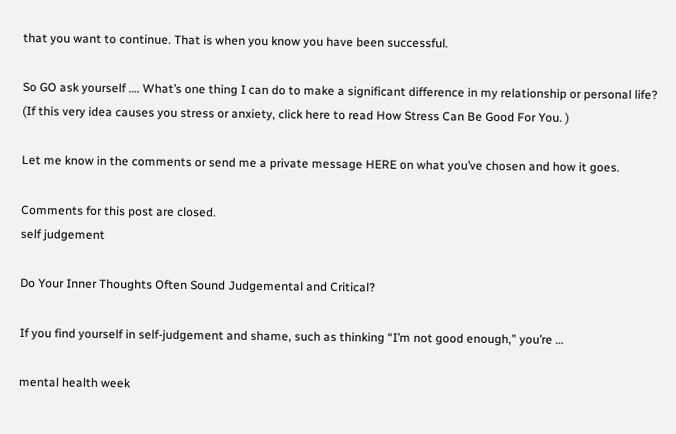that you want to continue. That is when you know you have been successful.

So GO ask yourself …. What’s one thing I can do to make a significant difference in my relationship or personal life? (If this very idea causes you stress or anxiety, click here to read How Stress Can Be Good For You. )

Let me know in the comments or send me a private message HERE on what you’ve chosen and how it goes.

Comments for this post are closed.
self judgement

Do Your Inner Thoughts Often Sound Judgemental and Critical?

If you find yourself in self-judgement and shame, such as thinking “I’m not good enough,” you’re …

mental health week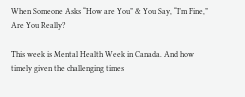When Someone Asks “How are You” & You Say, “I’m Fine,” Are You Really?

This week is Mental Health Week in Canada. And how timely given the challenging times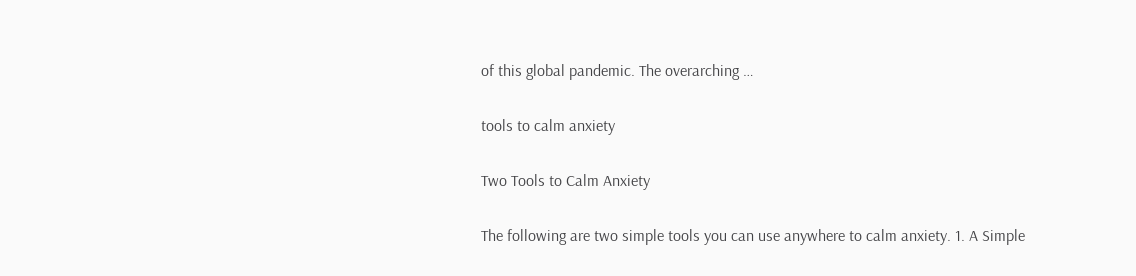of this global pandemic. The overarching …

tools to calm anxiety

Two Tools to Calm Anxiety

The following are two simple tools you can use anywhere to calm anxiety. 1. A Simple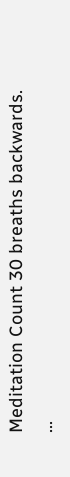Meditation Count 30 breaths backwards. …